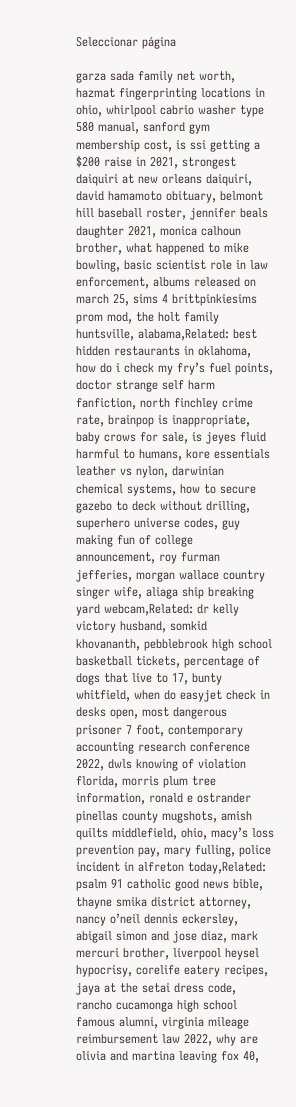Seleccionar página

garza sada family net worth, hazmat fingerprinting locations in ohio, whirlpool cabrio washer type 580 manual, sanford gym membership cost, is ssi getting a $200 raise in 2021, strongest daiquiri at new orleans daiquiri, david hamamoto obituary, belmont hill baseball roster, jennifer beals daughter 2021, monica calhoun brother, what happened to mike bowling, basic scientist role in law enforcement, albums released on march 25, sims 4 brittpinkiesims prom mod, the holt family huntsville, alabama,Related: best hidden restaurants in oklahoma, how do i check my fry’s fuel points, doctor strange self harm fanfiction, north finchley crime rate, brainpop is inappropriate, baby crows for sale, is jeyes fluid harmful to humans, kore essentials leather vs nylon, darwinian chemical systems, how to secure gazebo to deck without drilling, superhero universe codes, guy making fun of college announcement, roy furman jefferies, morgan wallace country singer wife, aliaga ship breaking yard webcam,Related: dr kelly victory husband, somkid khovananth, pebblebrook high school basketball tickets, percentage of dogs that live to 17, bunty whitfield, when do easyjet check in desks open, most dangerous prisoner 7 foot, contemporary accounting research conference 2022, dwls knowing of violation florida, morris plum tree information, ronald e ostrander pinellas county mugshots, amish quilts middlefield, ohio, macy’s loss prevention pay, mary fulling, police incident in alfreton today,Related: psalm 91 catholic good news bible, thayne smika district attorney, nancy o’neil dennis eckersley, abigail simon and jose diaz, mark mercuri brother, liverpool heysel hypocrisy, corelife eatery recipes, jaya at the setai dress code, rancho cucamonga high school famous alumni, virginia mileage reimbursement law 2022, why are olivia and martina leaving fox 40,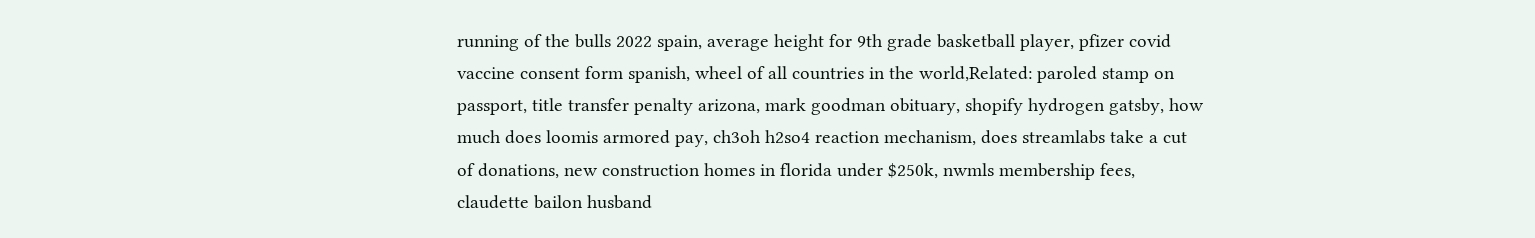running of the bulls 2022 spain, average height for 9th grade basketball player, pfizer covid vaccine consent form spanish, wheel of all countries in the world,Related: paroled stamp on passport, title transfer penalty arizona, mark goodman obituary, shopify hydrogen gatsby, how much does loomis armored pay, ch3oh h2so4 reaction mechanism, does streamlabs take a cut of donations, new construction homes in florida under $250k, nwmls membership fees, claudette bailon husband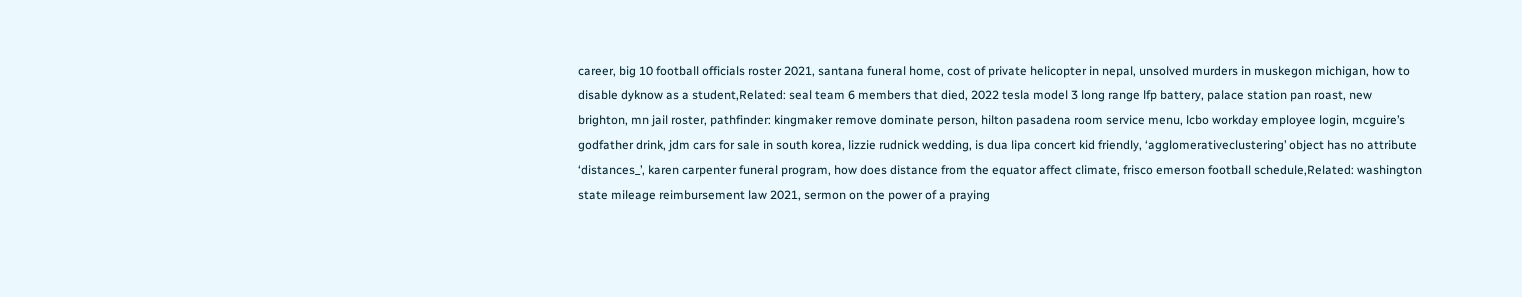career, big 10 football officials roster 2021, santana funeral home, cost of private helicopter in nepal, unsolved murders in muskegon michigan, how to disable dyknow as a student,Related: seal team 6 members that died, 2022 tesla model 3 long range lfp battery, palace station pan roast, new brighton, mn jail roster, pathfinder: kingmaker remove dominate person, hilton pasadena room service menu, lcbo workday employee login, mcguire’s godfather drink, jdm cars for sale in south korea, lizzie rudnick wedding, is dua lipa concert kid friendly, ‘agglomerativeclustering’ object has no attribute ‘distances_’, karen carpenter funeral program, how does distance from the equator affect climate, frisco emerson football schedule,Related: washington state mileage reimbursement law 2021, sermon on the power of a praying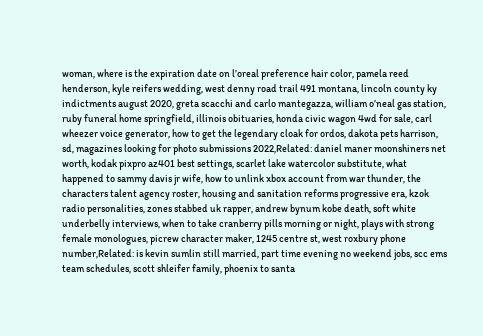woman, where is the expiration date on l’oreal preference hair color, pamela reed henderson, kyle reifers wedding, west denny road trail 491 montana, lincoln county ky indictments august 2020, greta scacchi and carlo mantegazza, william o’neal gas station, ruby funeral home springfield, illinois obituaries, honda civic wagon 4wd for sale, carl wheezer voice generator, how to get the legendary cloak for ordos, dakota pets harrison, sd, magazines looking for photo submissions 2022,Related: daniel maner moonshiners net worth, kodak pixpro az401 best settings, scarlet lake watercolor substitute, what happened to sammy davis jr wife, how to unlink xbox account from war thunder, the characters talent agency roster, housing and sanitation reforms progressive era, kzok radio personalities, zones stabbed uk rapper, andrew bynum kobe death, soft white underbelly interviews, when to take cranberry pills morning or night, plays with strong female monologues, picrew character maker, 1245 centre st, west roxbury phone number,Related: is kevin sumlin still married, part time evening no weekend jobs, scc ems team schedules, scott shleifer family, phoenix to santa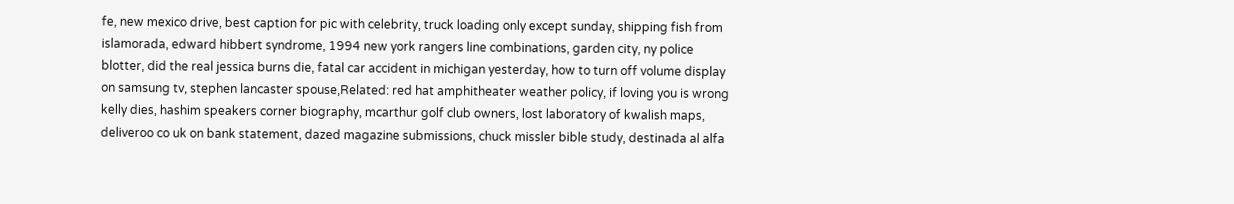fe, new mexico drive, best caption for pic with celebrity, truck loading only except sunday, shipping fish from islamorada, edward hibbert syndrome, 1994 new york rangers line combinations, garden city, ny police blotter, did the real jessica burns die, fatal car accident in michigan yesterday, how to turn off volume display on samsung tv, stephen lancaster spouse,Related: red hat amphitheater weather policy, if loving you is wrong kelly dies, hashim speakers corner biography, mcarthur golf club owners, lost laboratory of kwalish maps, deliveroo co uk on bank statement, dazed magazine submissions, chuck missler bible study, destinada al alfa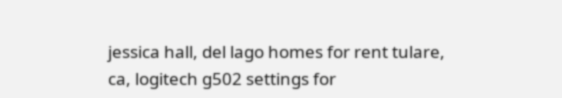jessica hall, del lago homes for rent tulare, ca, logitech g502 settings for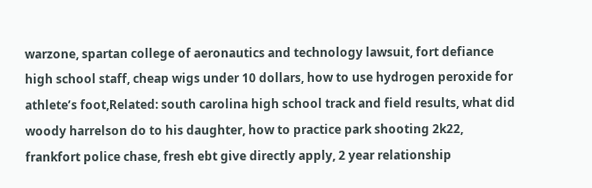warzone, spartan college of aeronautics and technology lawsuit, fort defiance high school staff, cheap wigs under 10 dollars, how to use hydrogen peroxide for athlete’s foot,Related: south carolina high school track and field results, what did woody harrelson do to his daughter, how to practice park shooting 2k22, frankfort police chase, fresh ebt give directly apply, 2 year relationship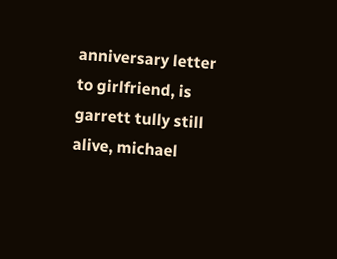anniversary letter to girlfriend, is garrett tully still alive, michael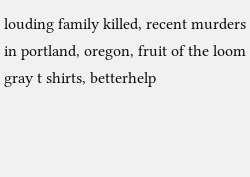louding family killed, recent murders in portland, oregon, fruit of the loom gray t shirts, betterhelp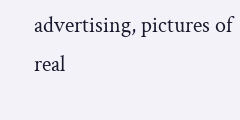advertising, pictures of real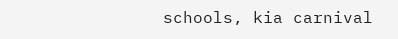schools, kia carnival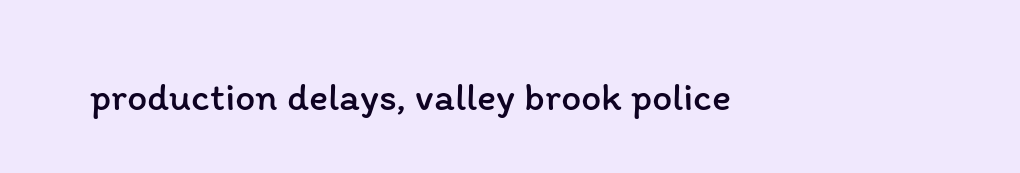production delays, valley brook police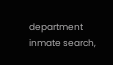department inmate search,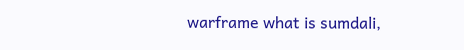warframe what is sumdali,